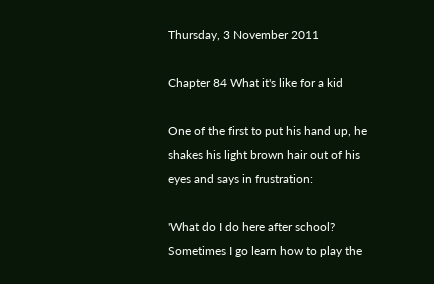Thursday, 3 November 2011

Chapter 84 What it's like for a kid

One of the first to put his hand up, he shakes his light brown hair out of his eyes and says in frustration:

'What do I do here after school? Sometimes I go learn how to play the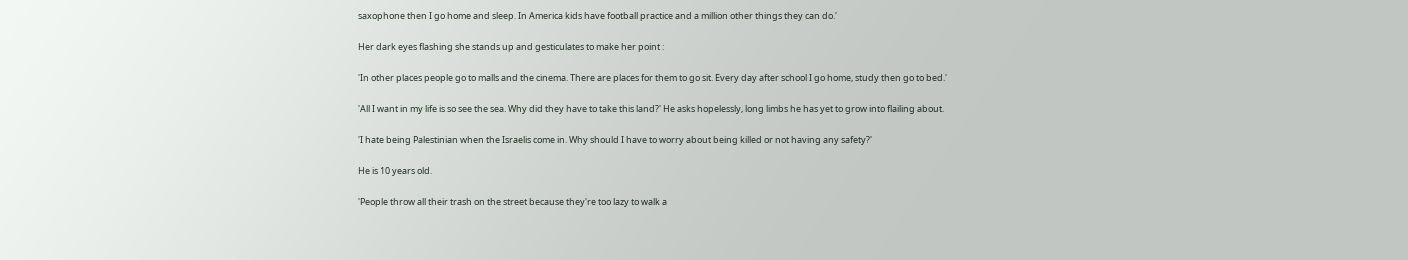saxophone then I go home and sleep. In America kids have football practice and a million other things they can do.'

Her dark eyes flashing she stands up and gesticulates to make her point :

'In other places people go to malls and the cinema. There are places for them to go sit. Every day after school I go home, study then go to bed.'

'All I want in my life is so see the sea. Why did they have to take this land?' He asks hopelessly, long limbs he has yet to grow into flailing about.

'I hate being Palestinian when the Israelis come in. Why should I have to worry about being killed or not having any safety?'

He is 10 years old.

'People throw all their trash on the street because they're too lazy to walk a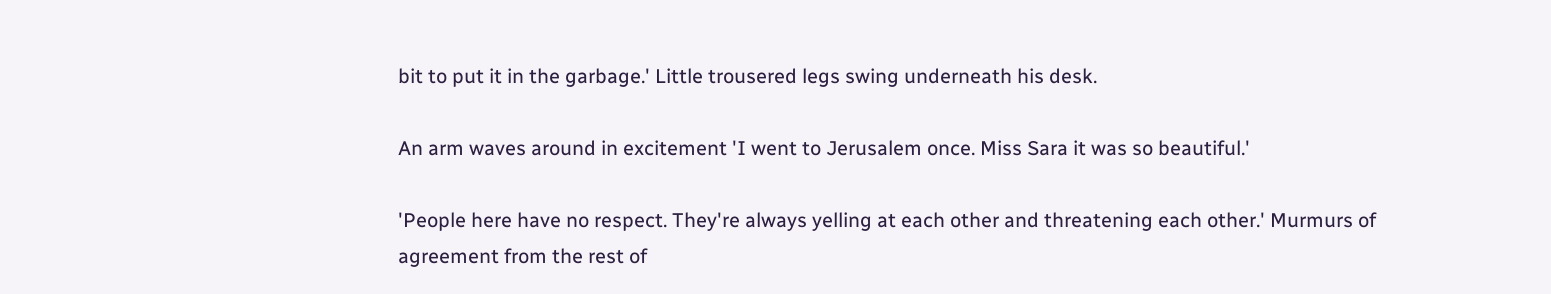bit to put it in the garbage.' Little trousered legs swing underneath his desk.

An arm waves around in excitement 'I went to Jerusalem once. Miss Sara it was so beautiful.'

'People here have no respect. They're always yelling at each other and threatening each other.' Murmurs of agreement from the rest of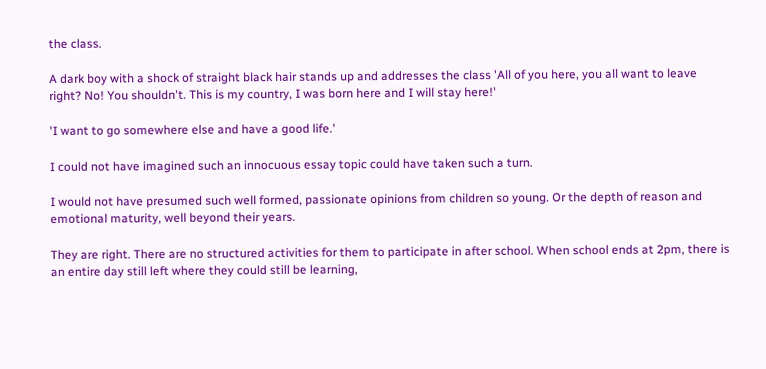the class.

A dark boy with a shock of straight black hair stands up and addresses the class 'All of you here, you all want to leave right? No! You shouldn't. This is my country, I was born here and I will stay here!'

'I want to go somewhere else and have a good life.'

I could not have imagined such an innocuous essay topic could have taken such a turn.

I would not have presumed such well formed, passionate opinions from children so young. Or the depth of reason and emotional maturity, well beyond their years.

They are right. There are no structured activities for them to participate in after school. When school ends at 2pm, there is an entire day still left where they could still be learning,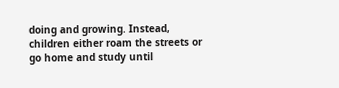doing and growing. Instead, children either roam the streets or go home and study until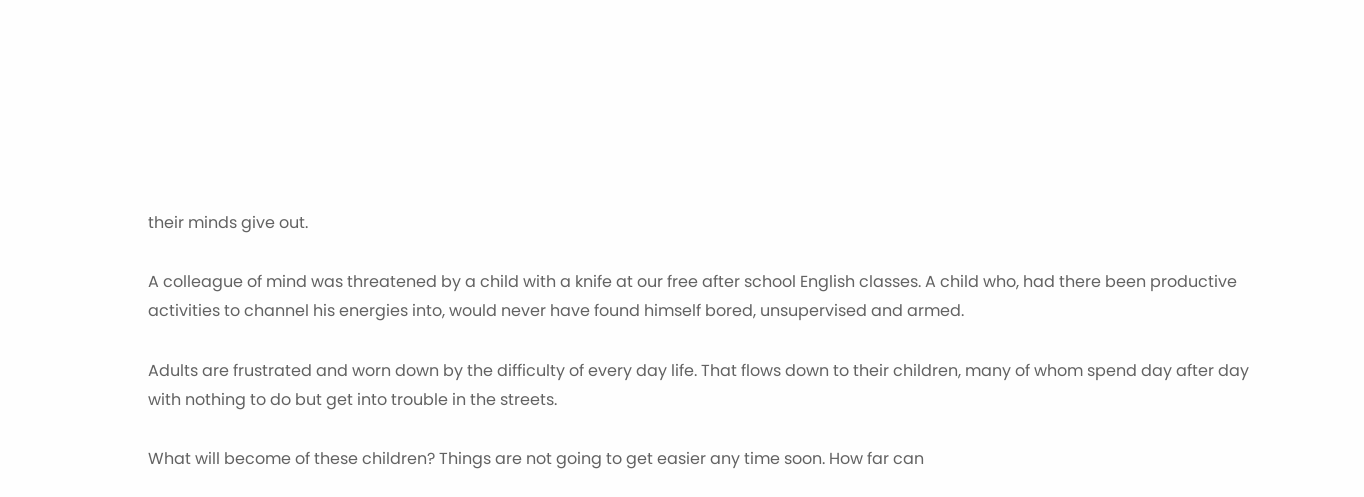their minds give out.

A colleague of mind was threatened by a child with a knife at our free after school English classes. A child who, had there been productive activities to channel his energies into, would never have found himself bored, unsupervised and armed.

Adults are frustrated and worn down by the difficulty of every day life. That flows down to their children, many of whom spend day after day with nothing to do but get into trouble in the streets.

What will become of these children? Things are not going to get easier any time soon. How far can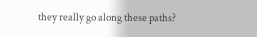they really go along these paths?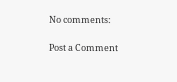No comments:

Post a Comment